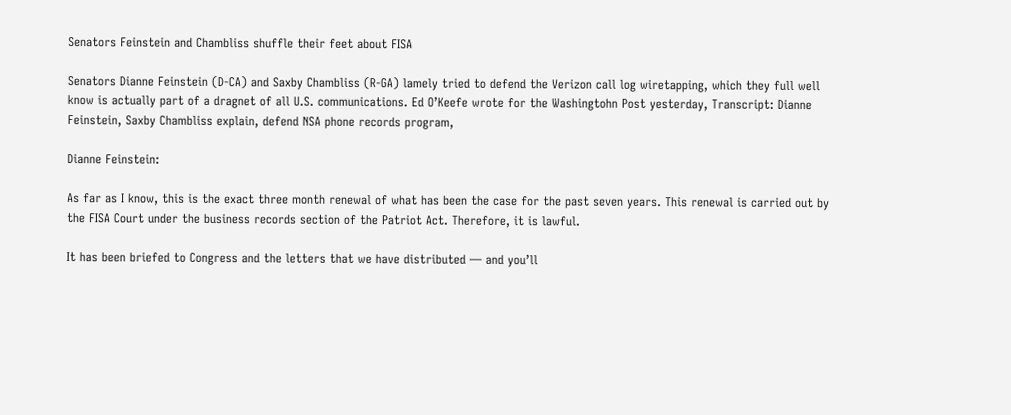Senators Feinstein and Chambliss shuffle their feet about FISA

Senators Dianne Feinstein (D-CA) and Saxby Chambliss (R-GA) lamely tried to defend the Verizon call log wiretapping, which they full well know is actually part of a dragnet of all U.S. communications. Ed O’Keefe wrote for the Washingtohn Post yesterday, Transcript: Dianne Feinstein, Saxby Chambliss explain, defend NSA phone records program,

Dianne Feinstein:

As far as I know, this is the exact three month renewal of what has been the case for the past seven years. This renewal is carried out by the FISA Court under the business records section of the Patriot Act. Therefore, it is lawful.

It has been briefed to Congress and the letters that we have distributed — and you’ll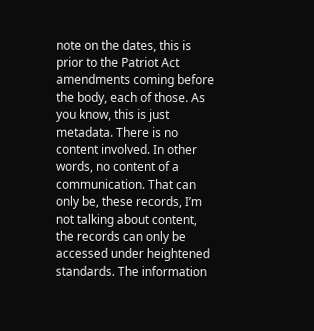note on the dates, this is prior to the Patriot Act amendments coming before the body, each of those. As you know, this is just metadata. There is no content involved. In other words, no content of a communication. That can only be, these records, I’m not talking about content, the records can only be accessed under heightened standards. The information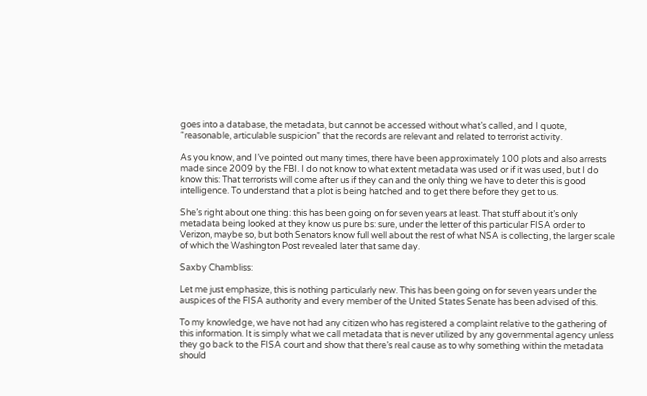goes into a database, the metadata, but cannot be accessed without what’s called, and I quote, “reasonable, articulable suspicion” that the records are relevant and related to terrorist activity.

As you know, and I’ve pointed out many times, there have been approximately 100 plots and also arrests made since 2009 by the FBI. I do not know to what extent metadata was used or if it was used, but I do know this: That terrorists will come after us if they can and the only thing we have to deter this is good intelligence. To understand that a plot is being hatched and to get there before they get to us.

She’s right about one thing: this has been going on for seven years at least. That stuff about it’s only metadata being looked at they know us pure bs: sure, under the letter of this particular FISA order to Verizon, maybe so, but both Senators know full well about the rest of what NSA is collecting, the larger scale of which the Washington Post revealed later that same day.

Saxby Chambliss:

Let me just emphasize, this is nothing particularly new. This has been going on for seven years under the auspices of the FISA authority and every member of the United States Senate has been advised of this.

To my knowledge, we have not had any citizen who has registered a complaint relative to the gathering of this information. It is simply what we call metadata that is never utilized by any governmental agency unless they go back to the FISA court and show that there’s real cause as to why something within the metadata should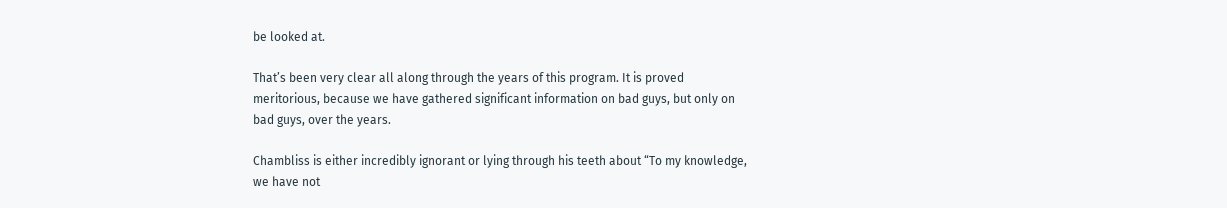be looked at.

That’s been very clear all along through the years of this program. It is proved meritorious, because we have gathered significant information on bad guys, but only on bad guys, over the years.

Chambliss is either incredibly ignorant or lying through his teeth about “To my knowledge, we have not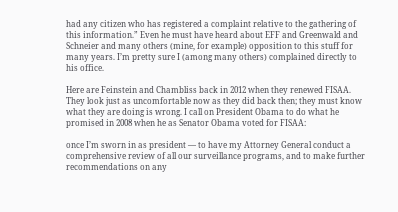had any citizen who has registered a complaint relative to the gathering of this information.” Even he must have heard about EFF and Greenwald and Schneier and many others (mine, for example) opposition to this stuff for many years. I’m pretty sure I (among many others) complained directly to his office.

Here are Feinstein and Chambliss back in 2012 when they renewed FISAA. They look just as uncomfortable now as they did back then; they must know what they are doing is wrong. I call on President Obama to do what he promised in 2008 when he as Senator Obama voted for FISAA:

once I’m sworn in as president — to have my Attorney General conduct a comprehensive review of all our surveillance programs, and to make further recommendations on any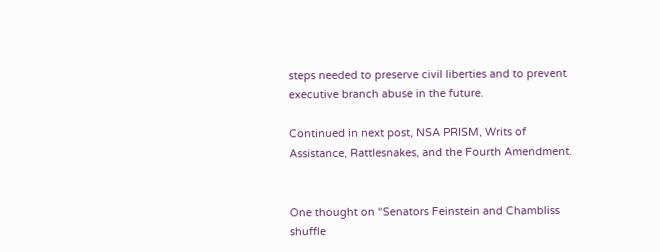steps needed to preserve civil liberties and to prevent executive branch abuse in the future.

Continued in next post, NSA PRISM, Writs of Assistance, Rattlesnakes, and the Fourth Amendment.


One thought on “Senators Feinstein and Chambliss shuffle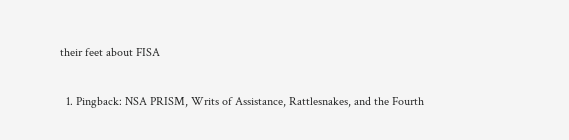their feet about FISA

  1. Pingback: NSA PRISM, Writs of Assistance, Rattlesnakes, and the Fourth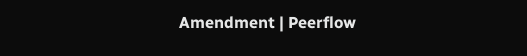Amendment | Peerflow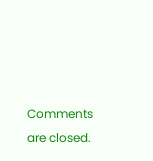Comments are closed.